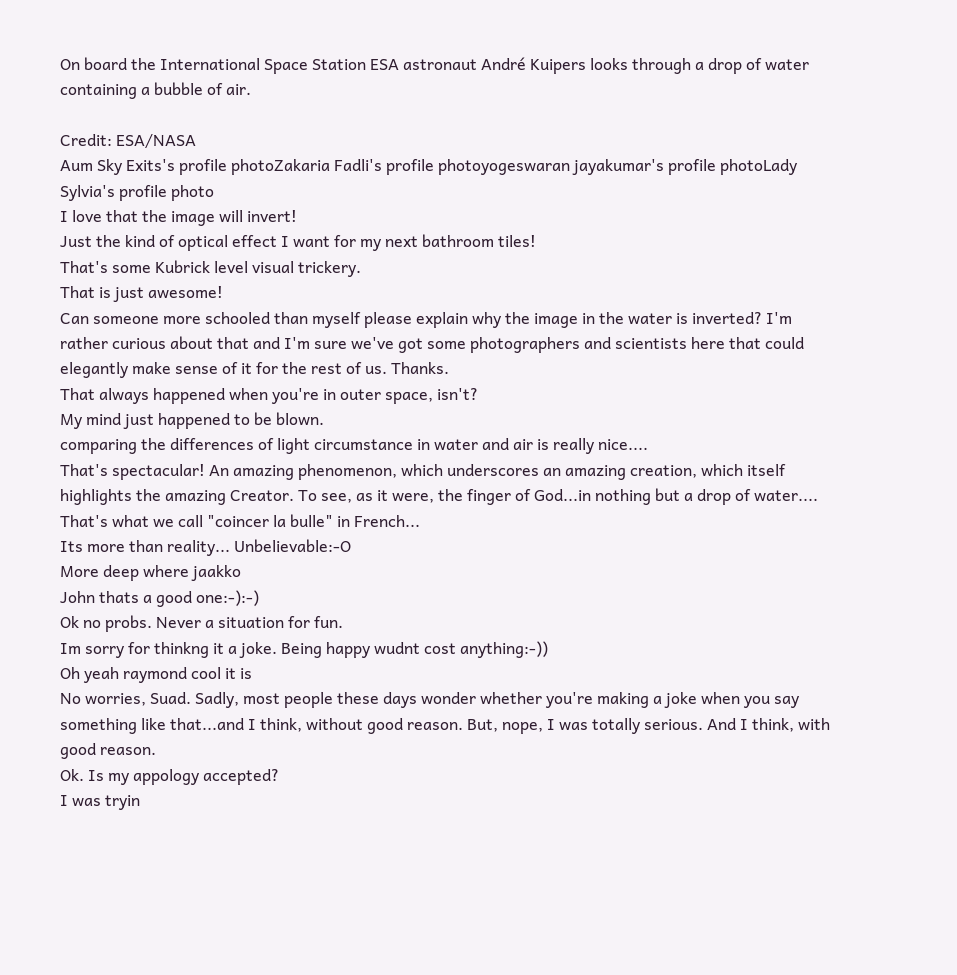On board the International Space Station ESA astronaut André Kuipers looks through a drop of water containing a bubble of air.

Credit: ESA/NASA
Aum Sky Exits's profile photoZakaria Fadli's profile photoyogeswaran jayakumar's profile photoLady Sylvia's profile photo
I love that the image will invert!
Just the kind of optical effect I want for my next bathroom tiles!
That's some Kubrick level visual trickery.
That is just awesome!
Can someone more schooled than myself please explain why the image in the water is inverted? I'm rather curious about that and I'm sure we've got some photographers and scientists here that could elegantly make sense of it for the rest of us. Thanks.
That always happened when you're in outer space, isn't?
My mind just happened to be blown.
comparing the differences of light circumstance in water and air is really nice....
That's spectacular! An amazing phenomenon, which underscores an amazing creation, which itself highlights the amazing Creator. To see, as it were, the finger of God...in nothing but a drop of water....
That's what we call "coincer la bulle" in French...
Its more than reality... Unbelievable:-O
More deep where jaakko
John thats a good one:-):-)
Ok no probs. Never a situation for fun.
Im sorry for thinkng it a joke. Being happy wudnt cost anything:-))
Oh yeah raymond cool it is
No worries, Suad. Sadly, most people these days wonder whether you're making a joke when you say something like that...and I think, without good reason. But, nope, I was totally serious. And I think, with good reason.
Ok. Is my appology accepted?
I was tryin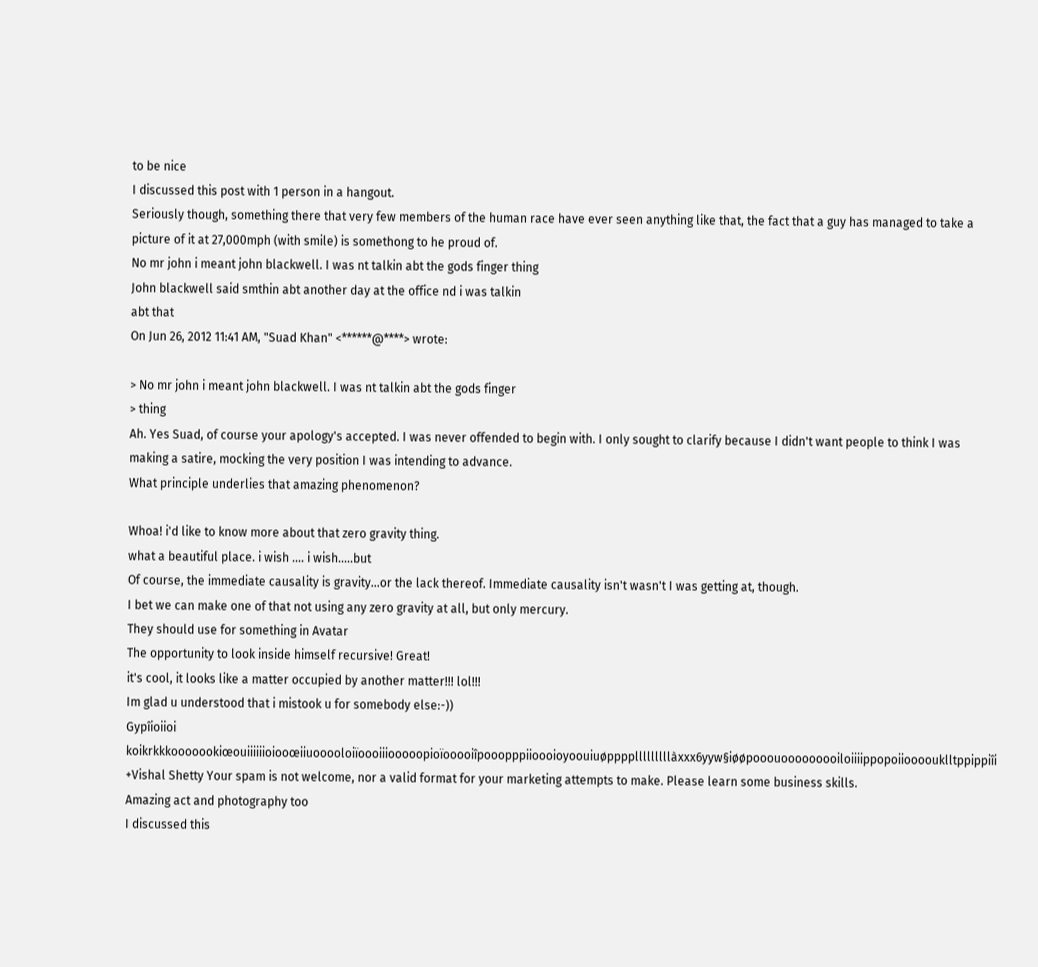to be nice
I discussed this post with 1 person in a hangout.
Seriously though, something there that very few members of the human race have ever seen anything like that, the fact that a guy has managed to take a picture of it at 27,000mph (with smile) is somethong to he proud of.
No mr john i meant john blackwell. I was nt talkin abt the gods finger thing
John blackwell said smthin abt another day at the office nd i was talkin
abt that
On Jun 26, 2012 11:41 AM, "Suad Khan" <******@****> wrote:

> No mr john i meant john blackwell. I was nt talkin abt the gods finger
> thing
Ah. Yes Suad, of course your apology's accepted. I was never offended to begin with. I only sought to clarify because I didn't want people to think I was making a satire, mocking the very position I was intending to advance.
What principle underlies that amazing phenomenon?

Whoa! i'd like to know more about that zero gravity thing.
what a beautiful place. i wish .... i wish.....but
Of course, the immediate causality is gravity...or the lack thereof. Immediate causality isn't wasn't I was getting at, though.
I bet we can make one of that not using any zero gravity at all, but only mercury.
They should use for something in Avatar
The opportunity to look inside himself recursive! Great!
it's cool, it looks like a matter occupied by another matter!!! lol!!!
Im glad u understood that i mistook u for somebody else:-))
Gypîioiioi koikrkkkooooookiœouiiiiiioiooœiiuooooloiïoooiiiooooopioïooooiîpooopppiioooioyoouiuøpppplllllllllàxxx6yyw§iøøpooouooooooooiloiiiippopoiioooouklltppippiîi
+Vishal Shetty Your spam is not welcome, nor a valid format for your marketing attempts to make. Please learn some business skills.
Amazing act and photography too
I discussed this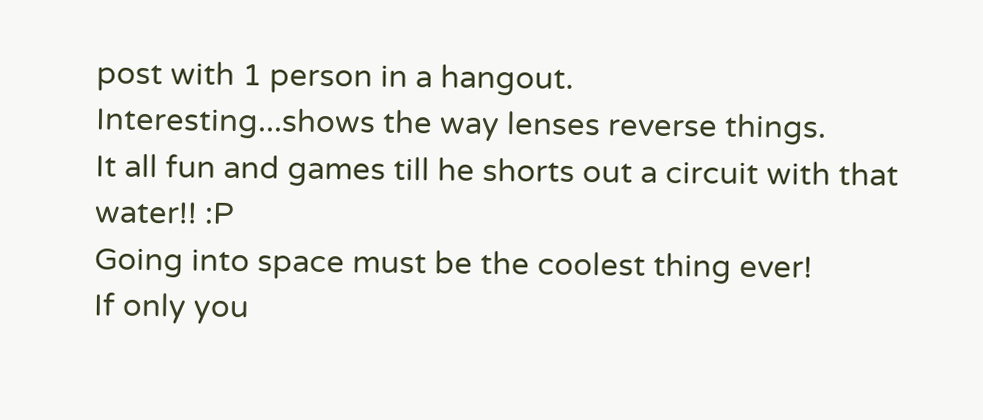post with 1 person in a hangout.
Interesting...shows the way lenses reverse things.
It all fun and games till he shorts out a circuit with that water!! :P
Going into space must be the coolest thing ever!
If only you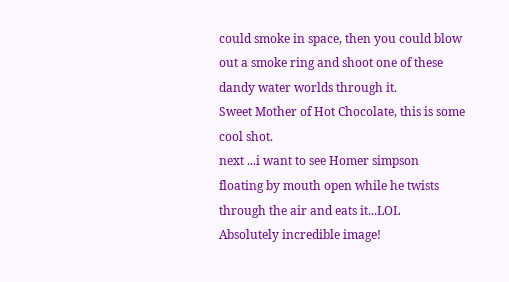could smoke in space, then you could blow out a smoke ring and shoot one of these dandy water worlds through it.
Sweet Mother of Hot Chocolate, this is some cool shot.
next ...i want to see Homer simpson floating by mouth open while he twists through the air and eats it...LOL
Absolutely incredible image!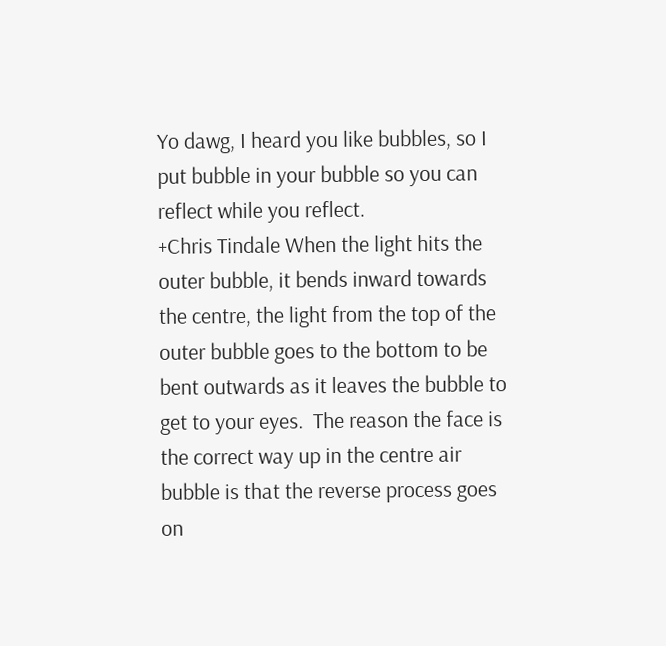Yo dawg, I heard you like bubbles, so I put bubble in your bubble so you can reflect while you reflect.
+Chris Tindale When the light hits the outer bubble, it bends inward towards the centre, the light from the top of the outer bubble goes to the bottom to be bent outwards as it leaves the bubble to get to your eyes.  The reason the face is the correct way up in the centre air bubble is that the reverse process goes on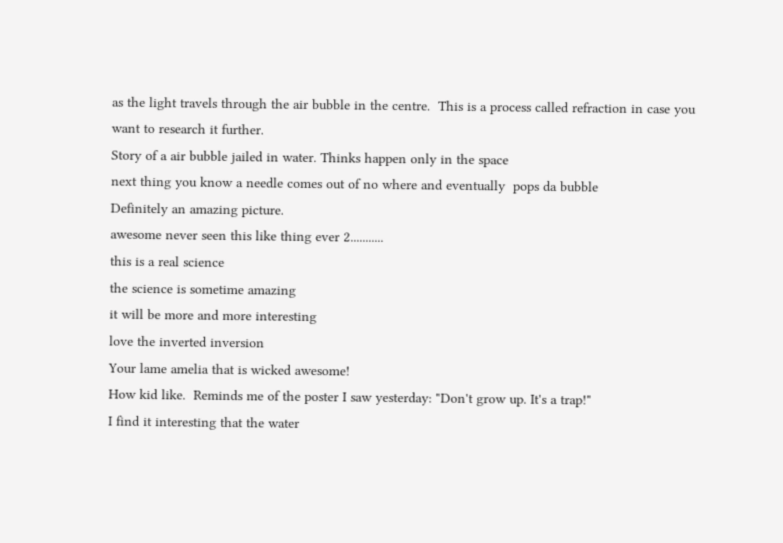as the light travels through the air bubble in the centre.  This is a process called refraction in case you want to research it further.
Story of a air bubble jailed in water. Thinks happen only in the space
next thing you know a needle comes out of no where and eventually  pops da bubble
Definitely an amazing picture.
awesome never seen this like thing ever 2...........
this is a real science
the science is sometime amazing
it will be more and more interesting
love the inverted inversion
Your lame amelia that is wicked awesome!
How kid like.  Reminds me of the poster I saw yesterday: "Don't grow up. It's a trap!"
I find it interesting that the water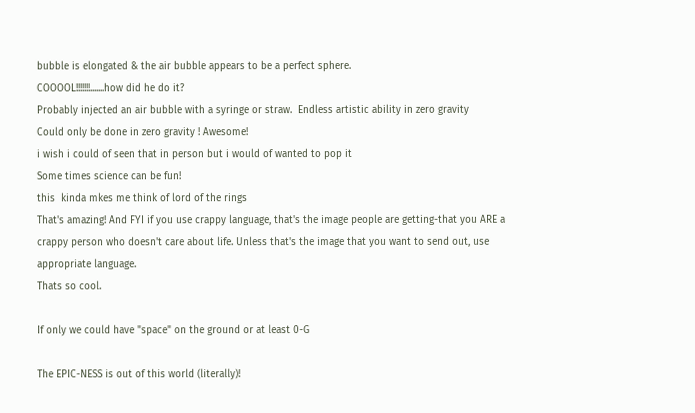bubble is elongated & the air bubble appears to be a perfect sphere.
COOOOL!!!!!!!.......how did he do it?
Probably injected an air bubble with a syringe or straw.  Endless artistic ability in zero gravity
Could only be done in zero gravity ! Awesome!
i wish i could of seen that in person but i would of wanted to pop it
Some times science can be fun!
this  kinda mkes me think of lord of the rings
That's amazing! And FYI if you use crappy language, that's the image people are getting-that you ARE a crappy person who doesn't care about life. Unless that's the image that you want to send out, use appropriate language.
Thats so cool.

If only we could have "space" on the ground or at least 0-G

The EPIC-NESS is out of this world (literally)!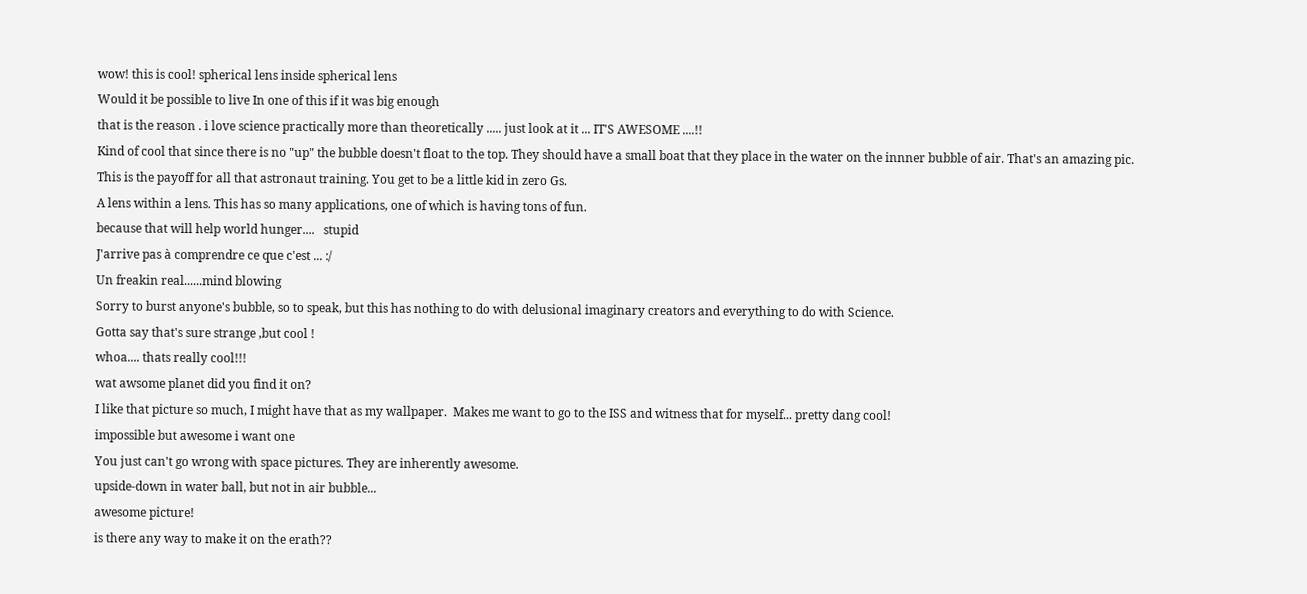wow! this is cool! spherical lens inside spherical lens
Would it be possible to live In one of this if it was big enough
that is the reason . i love science practically more than theoretically ..... just look at it ... IT'S AWESOME ....!!
Kind of cool that since there is no "up" the bubble doesn't float to the top. They should have a small boat that they place in the water on the innner bubble of air. That's an amazing pic.
This is the payoff for all that astronaut training. You get to be a little kid in zero Gs.
A lens within a lens. This has so many applications, one of which is having tons of fun.
because that will help world hunger....   stupid
J'arrive pas à comprendre ce que c'est ... :/
Un freakin real......mind blowing
Sorry to burst anyone's bubble, so to speak, but this has nothing to do with delusional imaginary creators and everything to do with Science.
Gotta say that's sure strange ,but cool !
whoa.... thats really cool!!!
wat awsome planet did you find it on?
I like that picture so much, I might have that as my wallpaper.  Makes me want to go to the ISS and witness that for myself... pretty dang cool!
impossible but awesome i want one
You just can't go wrong with space pictures. They are inherently awesome.
upside-down in water ball, but not in air bubble...
awesome picture!
is there any way to make it on the erath??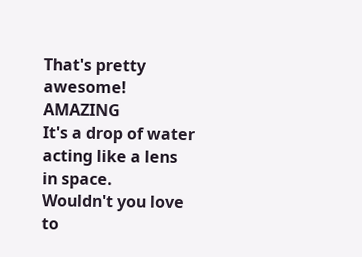That's pretty awesome! AMAZING
It's a drop of water acting like a lens in space.
Wouldn't you love to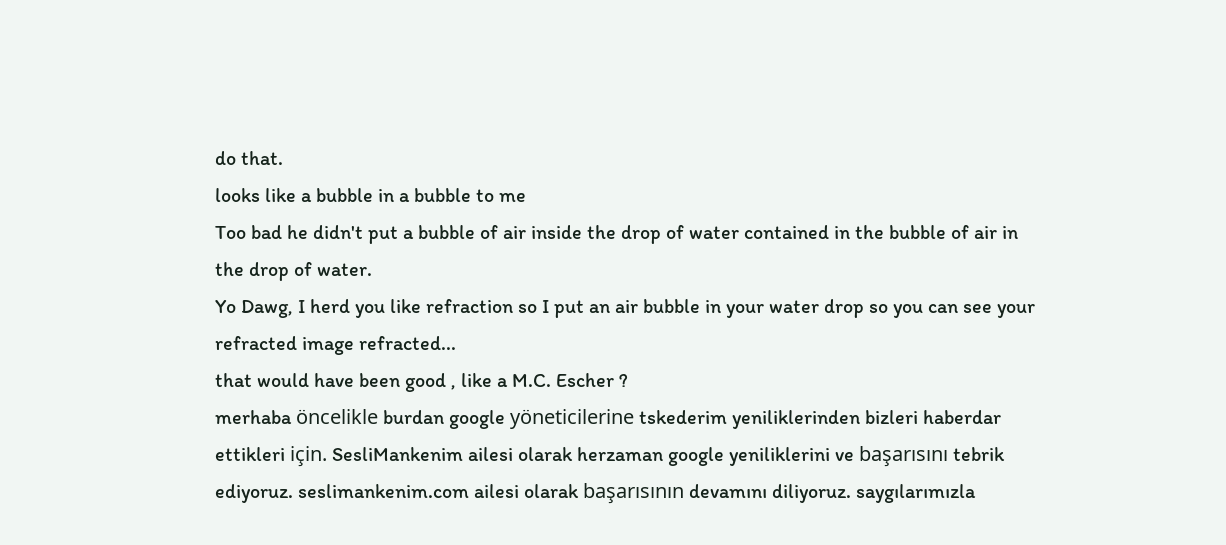do that.
looks like a bubble in a bubble to me
Too bad he didn't put a bubble of air inside the drop of water contained in the bubble of air in the drop of water.
Yo Dawg, I herd you like refraction so I put an air bubble in your water drop so you can see your refracted image refracted...
that would have been good , like a M.C. Escher ?
merhaba öncelikle burdan google yöneticilerine tskederim yeniliklerinden bizleri haberdar ettikleri için. SesliMankenim ailesi olarak herzaman google yeniliklerini ve başarısını tebrik ediyoruz. seslimankenim.com ailesi olarak başarısının devamını diliyoruz. saygılarımızla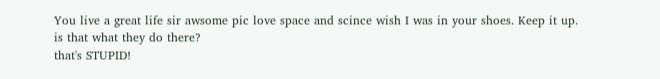You live a great life sir awsome pic love space and scince wish I was in your shoes. Keep it up.
is that what they do there?
that's STUPID!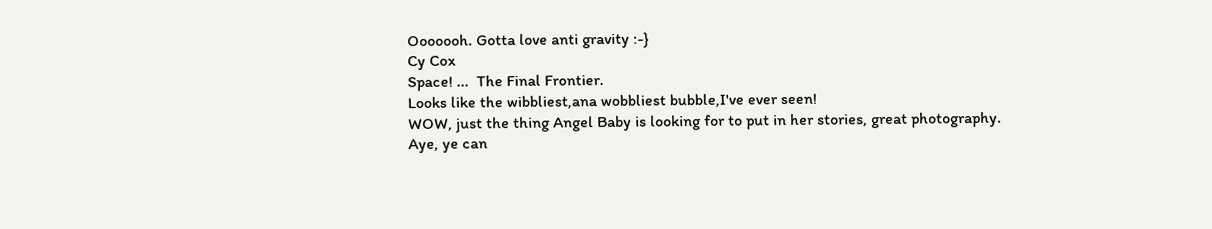Ooooooh. Gotta love anti gravity :-}
Cy Cox
Space! ...  The Final Frontier.
Looks like the wibbliest,ana wobbliest bubble,I've ever seen!
WOW, just the thing Angel Baby is looking for to put in her stories, great photography.
Aye, ye can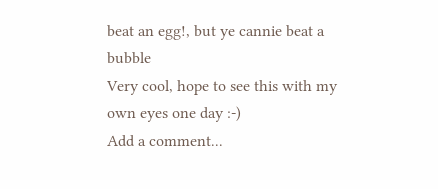beat an egg!, but ye cannie beat a bubble
Very cool, hope to see this with my own eyes one day :-)
Add a comment...